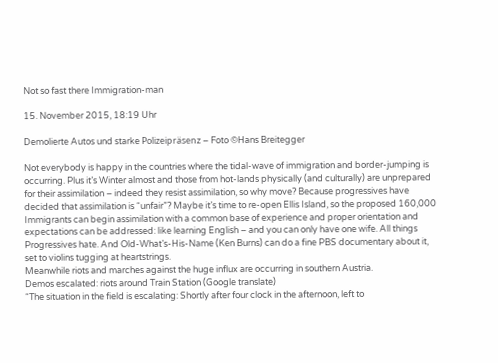Not so fast there Immigration-man

15. November 2015, 18:19 Uhr

Demolierte Autos und starke Polizeipräsenz – Foto ©Hans Breitegger

Not everybody is happy in the countries where the tidal-wave of immigration and border-jumping is occurring. Plus it’s Winter almost and those from hot-lands physically (and culturally) are unprepared for their assimilation – indeed they resist assimilation, so why move? Because progressives have decided that assimilation is “unfair”? Maybe it’s time to re-open Ellis Island, so the proposed 160,000 Immigrants can begin assimilation with a common base of experience and proper orientation and expectations can be addressed: like learning English – and you can only have one wife. All things Progressives hate. And Old-What’s-His-Name (Ken Burns) can do a fine PBS documentary about it, set to violins tugging at heartstrings.
Meanwhile riots and marches against the huge influx are occurring in southern Austria.
Demos escalated: riots around Train Station (Google translate)
“The situation in the field is escalating: Shortly after four clock in the afternoon, left to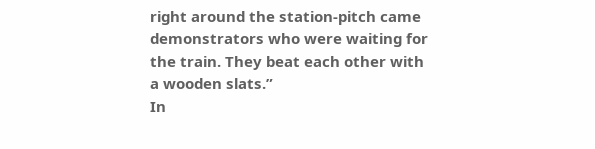right around the station-pitch came demonstrators who were waiting for the train. They beat each other with a wooden slats.”
In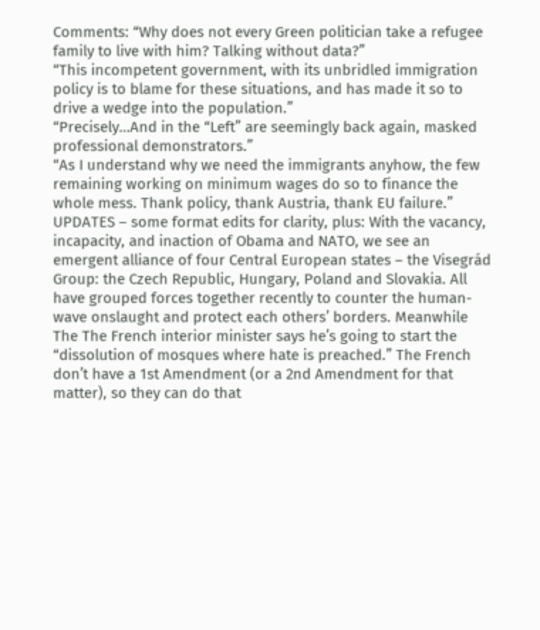Comments: “Why does not every Green politician take a refugee family to live with him? Talking without data?”
“This incompetent government, with its unbridled immigration policy is to blame for these situations, and has made it so to drive a wedge into the population.”
“Precisely…And in the “Left” are seemingly back again, masked professional demonstrators.”
“As I understand why we need the immigrants anyhow, the few remaining working on minimum wages do so to finance the whole mess. Thank policy, thank Austria, thank EU failure.”
UPDATES – some format edits for clarity, plus: With the vacancy, incapacity, and inaction of Obama and NATO, we see an emergent alliance of four Central European states – the Visegrád Group: the Czech Republic, Hungary, Poland and Slovakia. All have grouped forces together recently to counter the human-wave onslaught and protect each others’ borders. Meanwhile The The French interior minister says he’s going to start the “dissolution of mosques where hate is preached.” The French don’t have a 1st Amendment (or a 2nd Amendment for that matter), so they can do that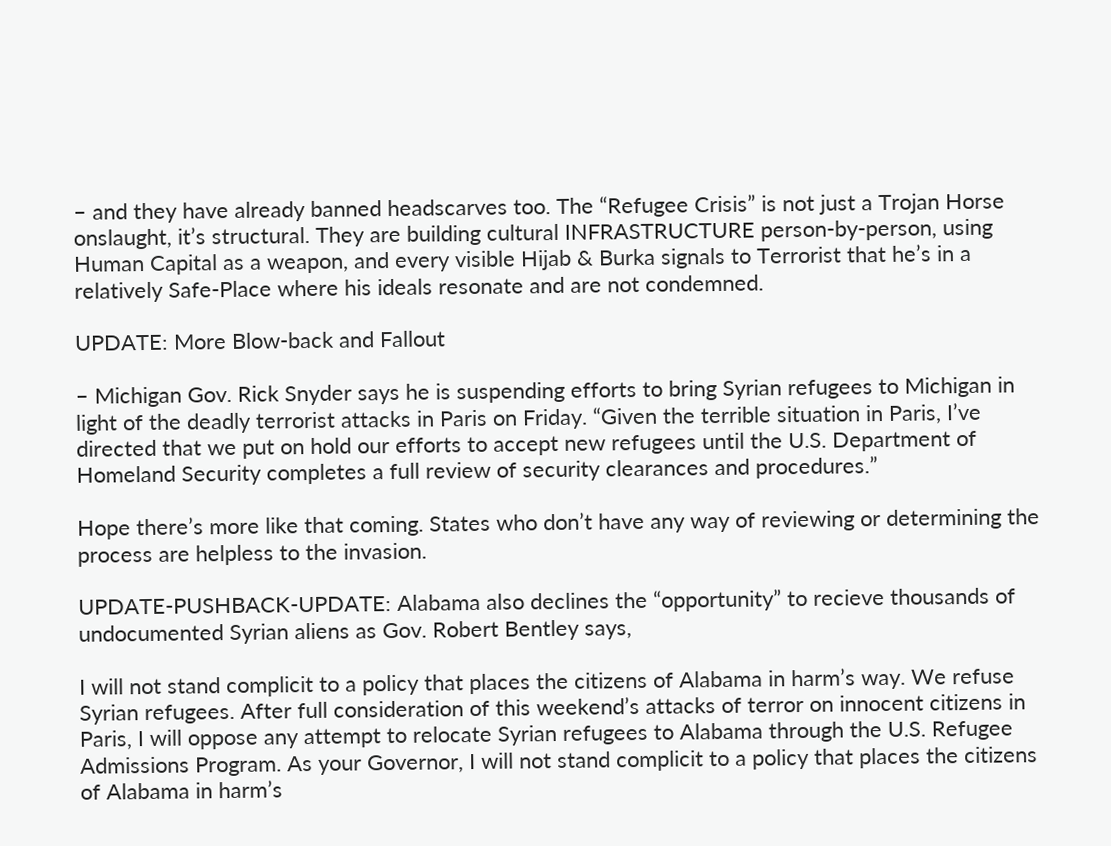– and they have already banned headscarves too. The “Refugee Crisis” is not just a Trojan Horse onslaught, it’s structural. They are building cultural INFRASTRUCTURE person-by-person, using Human Capital as a weapon, and every visible Hijab & Burka signals to Terrorist that he’s in a relatively Safe-Place where his ideals resonate and are not condemned.

UPDATE: More Blow-back and Fallout

– Michigan Gov. Rick Snyder says he is suspending efforts to bring Syrian refugees to Michigan in light of the deadly terrorist attacks in Paris on Friday. “Given the terrible situation in Paris, I’ve directed that we put on hold our efforts to accept new refugees until the U.S. Department of Homeland Security completes a full review of security clearances and procedures.”

Hope there’s more like that coming. States who don’t have any way of reviewing or determining the process are helpless to the invasion.

UPDATE-PUSHBACK-UPDATE: Alabama also declines the “opportunity” to recieve thousands of undocumented Syrian aliens as Gov. Robert Bentley says,

I will not stand complicit to a policy that places the citizens of Alabama in harm’s way. We refuse Syrian refugees. After full consideration of this weekend’s attacks of terror on innocent citizens in Paris, I will oppose any attempt to relocate Syrian refugees to Alabama through the U.S. Refugee Admissions Program. As your Governor, I will not stand complicit to a policy that places the citizens of Alabama in harm’s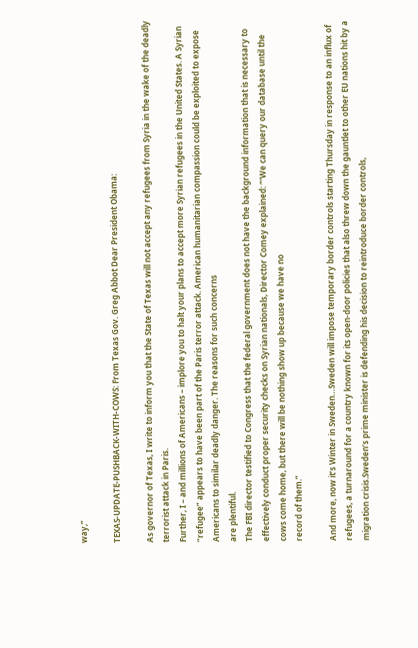way,”

TEXAS-UPDATE-PUSHBACK-WITH-COWS: From Texas Gov. Greg Abbot Dear President Obama:

As governor of Texas, I write to inform you that the State of Texas will not accept any refugees from Syria in the wake of the deadly terrorist attack in Paris.
Further, I – and millions of Americans – implore you to halt your plans to accept more Syrian refugees in the United States. A Syrian “refugee” appears to have been part of the Paris terror attack. American humanitarian compassion could be exploited to expose Americans to similar deadly danger. The reasons for such concerns
are plentiful.
The FBI director testified to Congress that the federal government does not have the background information that is necessary to effectively conduct proper security checks on Syrian nationals, Director Comey explained: “‘We can query our database until the cows come home, but there will be nothing show up because we have no
record of them.”

And more, now it’s Winter in Sweden…Sweden will impose temporary border controls starting Thursday in response to an influx of refugees, a turnaround for a country known for its open-door policies that also threw down the gauntlet to other EU nations hit by a migration crisis.Sweden’s prime minister is defending his decision to reintroduce border controls,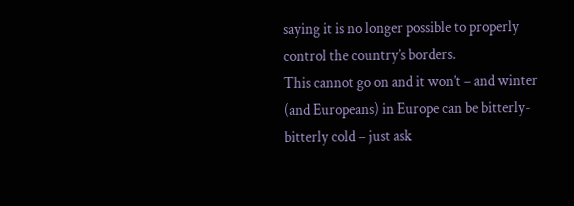saying it is no longer possible to properly control the country’s borders.
This cannot go on and it won’t – and winter (and Europeans) in Europe can be bitterly-bitterly cold – just ask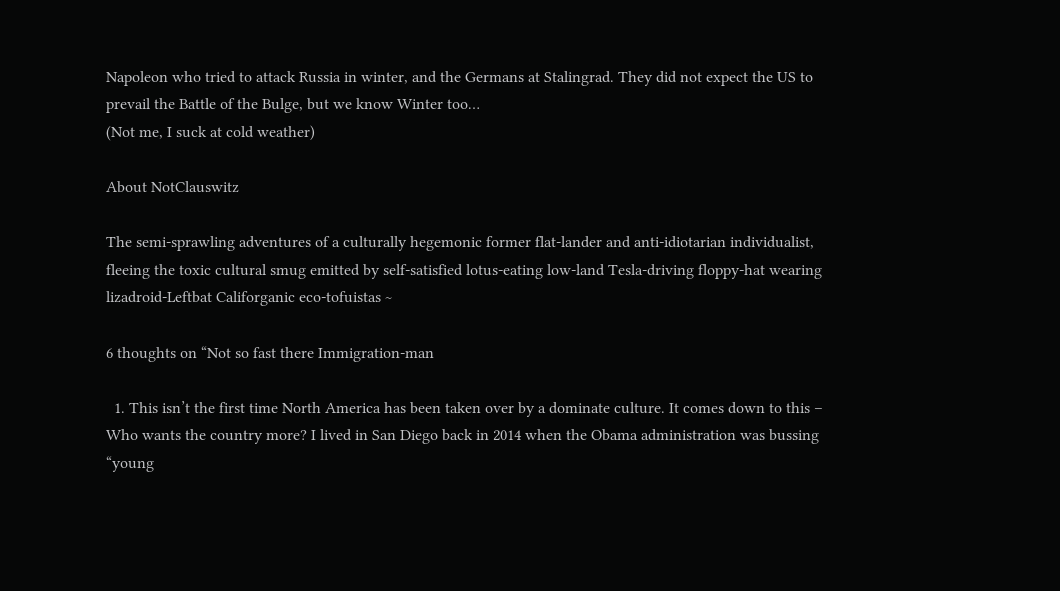Napoleon who tried to attack Russia in winter, and the Germans at Stalingrad. They did not expect the US to prevail the Battle of the Bulge, but we know Winter too…
(Not me, I suck at cold weather)

About NotClauswitz

The semi-sprawling adventures of a culturally hegemonic former flat-lander and anti-idiotarian individualist, fleeing the toxic cultural smug emitted by self-satisfied lotus-eating low-land Tesla-driving floppy-hat wearing lizadroid-Leftbat Califorganic eco-tofuistas ~

6 thoughts on “Not so fast there Immigration-man

  1. This isn’t the first time North America has been taken over by a dominate culture. It comes down to this – Who wants the country more? I lived in San Diego back in 2014 when the Obama administration was bussing “young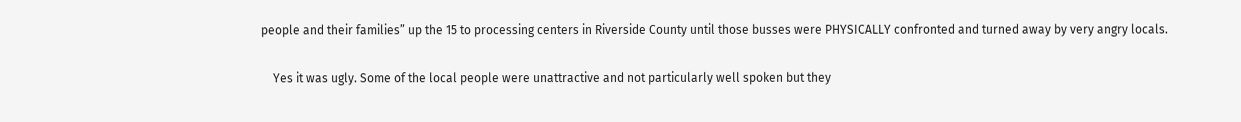people and their families” up the 15 to processing centers in Riverside County until those busses were PHYSICALLY confronted and turned away by very angry locals.

    Yes it was ugly. Some of the local people were unattractive and not particularly well spoken but they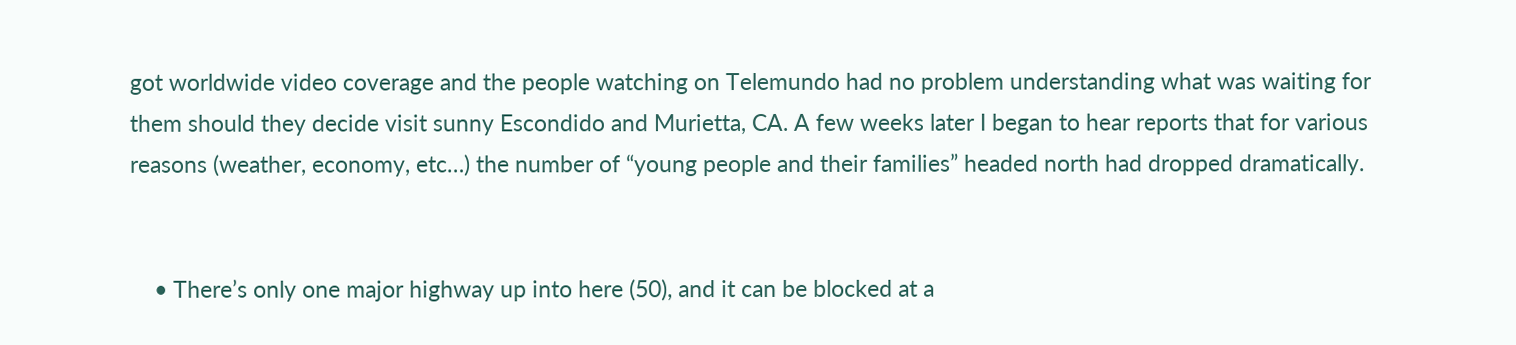got worldwide video coverage and the people watching on Telemundo had no problem understanding what was waiting for them should they decide visit sunny Escondido and Murietta, CA. A few weeks later I began to hear reports that for various reasons (weather, economy, etc…) the number of “young people and their families” headed north had dropped dramatically.


    • There’s only one major highway up into here (50), and it can be blocked at a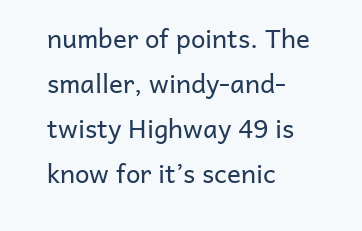number of points. The smaller, windy-and-twisty Highway 49 is know for it’s scenic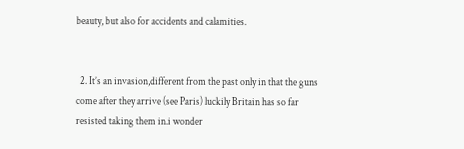beauty, but also for accidents and calamities.


  2. It’s an invasion,different from the past only in that the guns come after they arrive (see Paris) luckily Britain has so far resisted taking them in.i wonder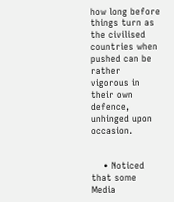how long before things turn as the civilised countries when pushed can be rather vigorous in their own defence, unhinged upon occasion.


    • Noticed that some Media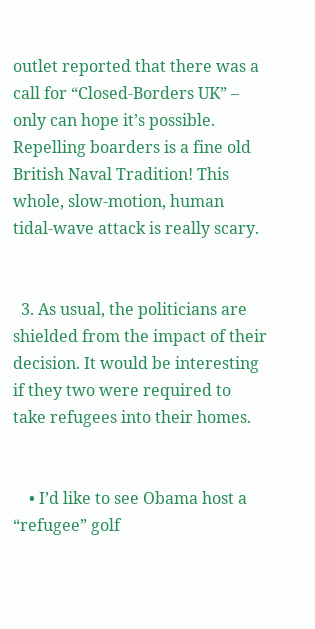outlet reported that there was a call for “Closed-Borders UK” – only can hope it’s possible. Repelling boarders is a fine old British Naval Tradition! This whole, slow-motion, human tidal-wave attack is really scary.


  3. As usual, the politicians are shielded from the impact of their decision. It would be interesting if they two were required to take refugees into their homes.


    • I’d like to see Obama host a “refugee” golf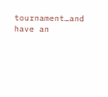tournament…and have an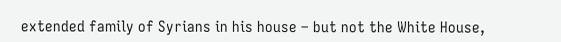extended family of Syrians in his house – but not the White House,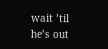wait ’til he’s out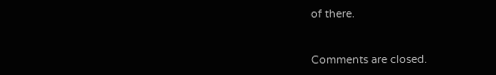of there.


Comments are closed.